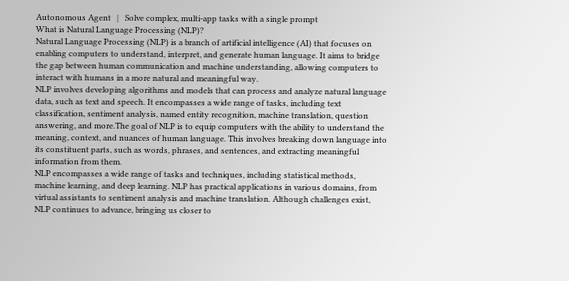Autonomous Agent   |   Solve complex, multi-app tasks with a single prompt
What is Natural Language Processing (NLP)?
Natural Language Processing (NLP) is a branch of artificial intelligence (AI) that focuses on enabling computers to understand, interpret, and generate human language. It aims to bridge the gap between human communication and machine understanding, allowing computers to interact with humans in a more natural and meaningful way.
NLP involves developing algorithms and models that can process and analyze natural language data, such as text and speech. It encompasses a wide range of tasks, including text classification, sentiment analysis, named entity recognition, machine translation, question answering, and more.The goal of NLP is to equip computers with the ability to understand the meaning, context, and nuances of human language. This involves breaking down language into its constituent parts, such as words, phrases, and sentences, and extracting meaningful information from them.
NLP encompasses a wide range of tasks and techniques, including statistical methods, machine learning, and deep learning. NLP has practical applications in various domains, from virtual assistants to sentiment analysis and machine translation. Although challenges exist, NLP continues to advance, bringing us closer to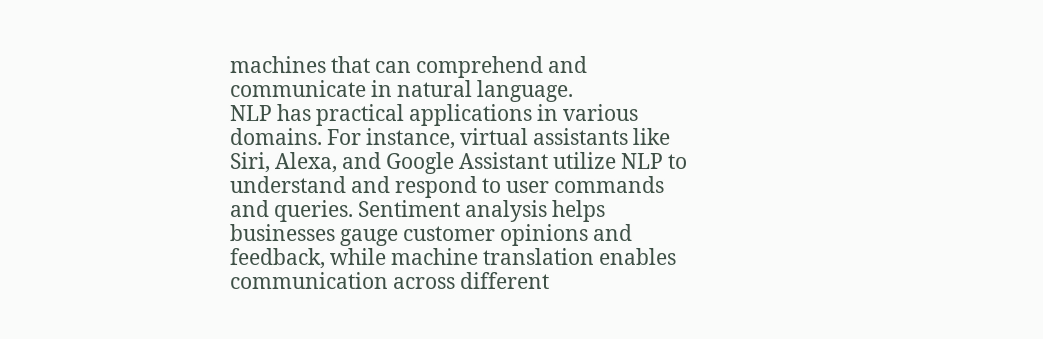machines that can comprehend and communicate in natural language.
NLP has practical applications in various domains. For instance, virtual assistants like Siri, Alexa, and Google Assistant utilize NLP to understand and respond to user commands and queries. Sentiment analysis helps businesses gauge customer opinions and feedback, while machine translation enables communication across different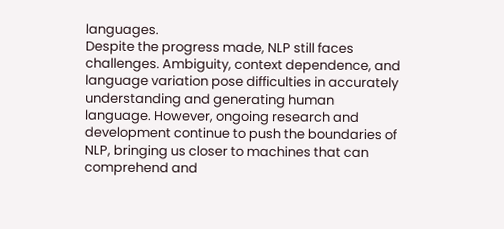languages.
Despite the progress made, NLP still faces challenges. Ambiguity, context dependence, and language variation pose difficulties in accurately understanding and generating human language. However, ongoing research and development continue to push the boundaries of NLP, bringing us closer to machines that can comprehend and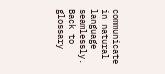communicate in natural language seamlessly.
Back to glossary